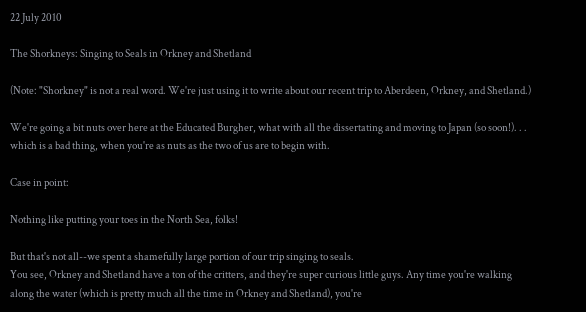22 July 2010

The Shorkneys: Singing to Seals in Orkney and Shetland

(Note: "Shorkney" is not a real word. We're just using it to write about our recent trip to Aberdeen, Orkney, and Shetland.)

We're going a bit nuts over here at the Educated Burgher, what with all the dissertating and moving to Japan (so soon!). . . which is a bad thing, when you're as nuts as the two of us are to begin with.

Case in point:

Nothing like putting your toes in the North Sea, folks!

But that's not all--we spent a shamefully large portion of our trip singing to seals.
You see, Orkney and Shetland have a ton of the critters, and they're super curious little guys. Any time you're walking along the water (which is pretty much all the time in Orkney and Shetland), you're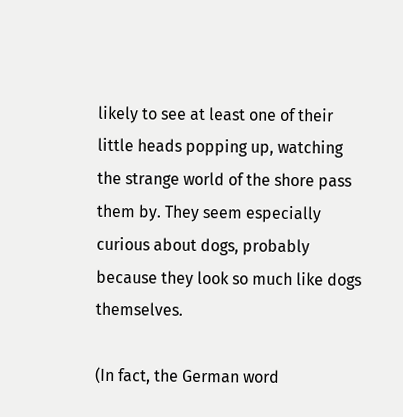likely to see at least one of their little heads popping up, watching the strange world of the shore pass them by. They seem especially curious about dogs, probably because they look so much like dogs themselves.

(In fact, the German word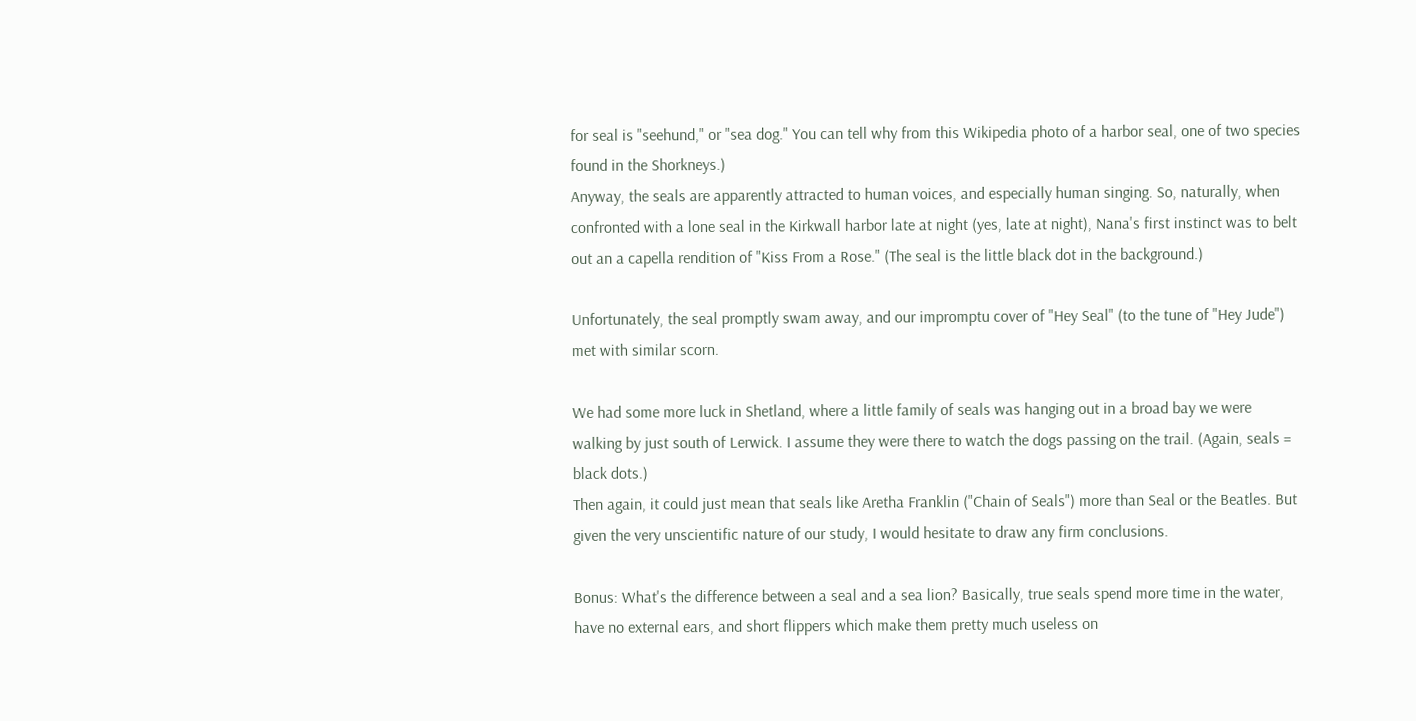for seal is "seehund," or "sea dog." You can tell why from this Wikipedia photo of a harbor seal, one of two species found in the Shorkneys.)
Anyway, the seals are apparently attracted to human voices, and especially human singing. So, naturally, when confronted with a lone seal in the Kirkwall harbor late at night (yes, late at night), Nana's first instinct was to belt out an a capella rendition of "Kiss From a Rose." (The seal is the little black dot in the background.)

Unfortunately, the seal promptly swam away, and our impromptu cover of "Hey Seal" (to the tune of "Hey Jude") met with similar scorn.

We had some more luck in Shetland, where a little family of seals was hanging out in a broad bay we were walking by just south of Lerwick. I assume they were there to watch the dogs passing on the trail. (Again, seals = black dots.)
Then again, it could just mean that seals like Aretha Franklin ("Chain of Seals") more than Seal or the Beatles. But given the very unscientific nature of our study, I would hesitate to draw any firm conclusions.

Bonus: What's the difference between a seal and a sea lion? Basically, true seals spend more time in the water, have no external ears, and short flippers which make them pretty much useless on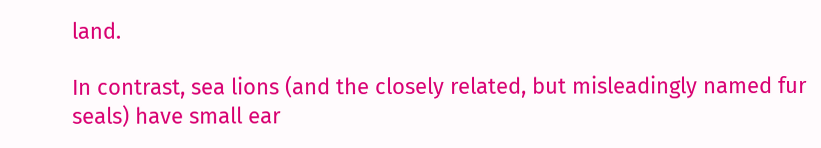land.

In contrast, sea lions (and the closely related, but misleadingly named fur seals) have small ear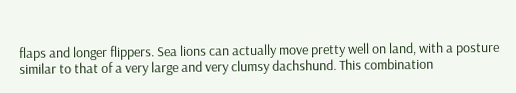flaps and longer flippers. Sea lions can actually move pretty well on land, with a posture similar to that of a very large and very clumsy dachshund. This combination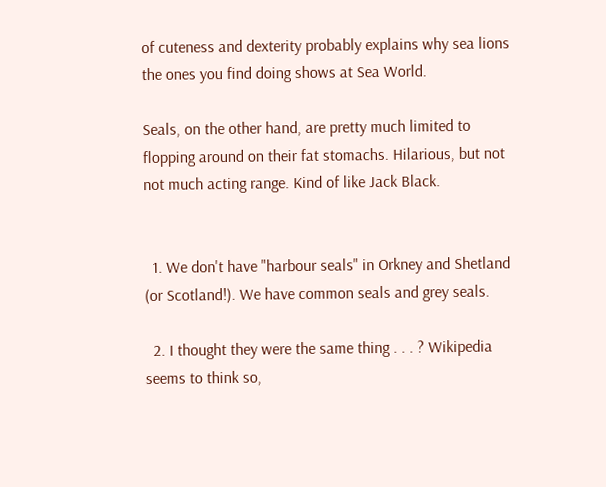of cuteness and dexterity probably explains why sea lions the ones you find doing shows at Sea World.

Seals, on the other hand, are pretty much limited to flopping around on their fat stomachs. Hilarious, but not not much acting range. Kind of like Jack Black.


  1. We don't have "harbour seals" in Orkney and Shetland (or Scotland!). We have common seals and grey seals.

  2. I thought they were the same thing . . . ? Wikipedia seems to think so,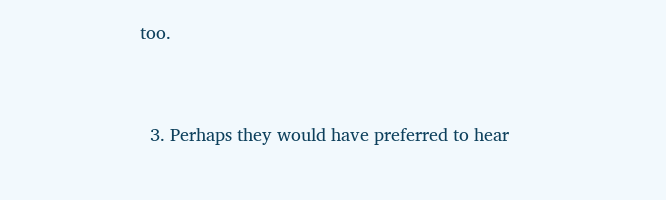too.


  3. Perhaps they would have preferred to hear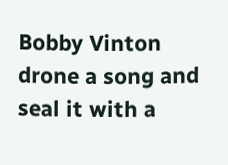Bobby Vinton drone a song and seal it with a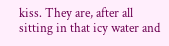kiss. They are, after all sitting in that icy water and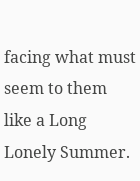facing what must seem to them like a Long Lonely Summer.